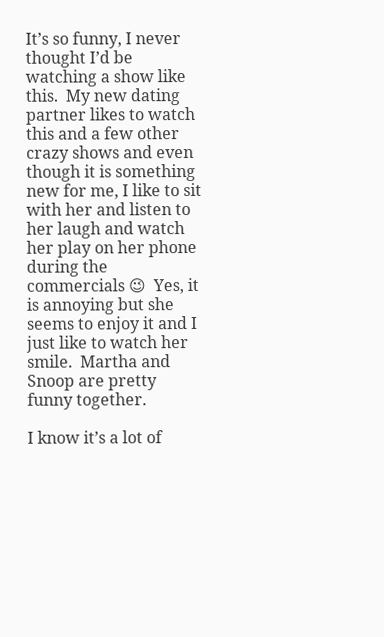It’s so funny, I never thought I’d be watching a show like this.  My new dating partner likes to watch this and a few other crazy shows and even though it is something new for me, I like to sit with her and listen to her laugh and watch her play on her phone during the commercials 😉  Yes, it is annoying but she seems to enjoy it and I just like to watch her smile.  Martha and Snoop are pretty funny together.

I know it’s a lot of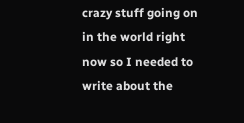crazy stuff going on in the world right now so I needed to write about the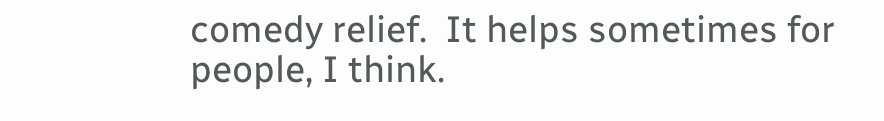comedy relief.  It helps sometimes for people, I think.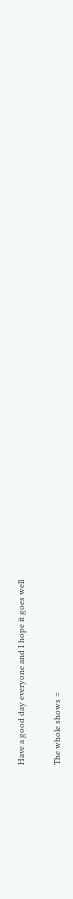Have a good day everyone and I hope it goes well

The whole shows =